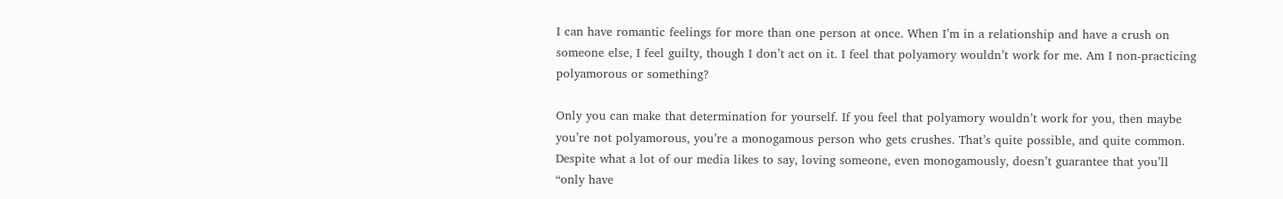I can have romantic feelings for more than one person at once. When I’m in a relationship and have a crush on someone else, I feel guilty, though I don’t act on it. I feel that polyamory wouldn’t work for me. Am I non-practicing polyamorous or something?

Only you can make that determination for yourself. If you feel that polyamory wouldn’t work for you, then maybe you’re not polyamorous, you’re a monogamous person who gets crushes. That’s quite possible, and quite common. Despite what a lot of our media likes to say, loving someone, even monogamously, doesn’t guarantee that you’ll “only have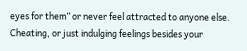eyes for them” or never feel attracted to anyone else. Cheating, or just indulging feelings besides your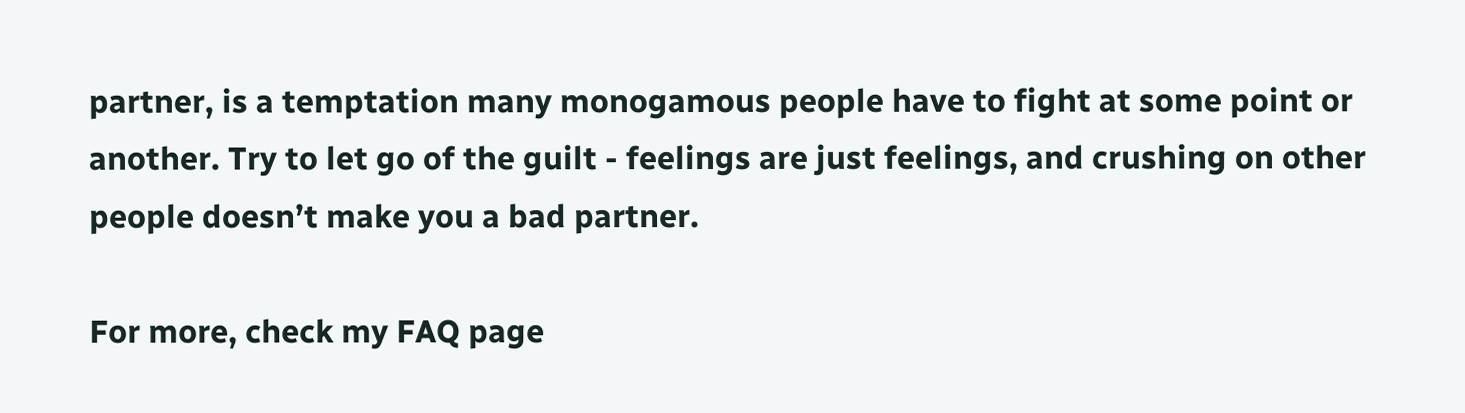partner, is a temptation many monogamous people have to fight at some point or another. Try to let go of the guilt - feelings are just feelings, and crushing on other people doesn’t make you a bad partner.

For more, check my FAQ page